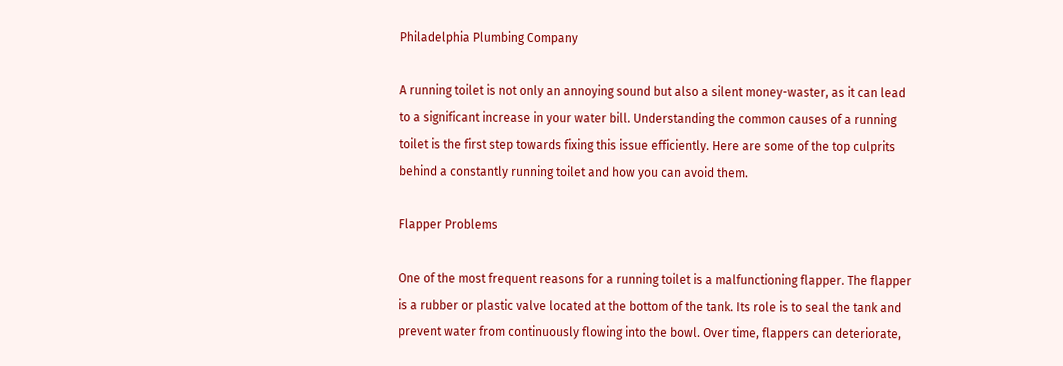Philadelphia Plumbing Company

A running toilet is not only an annoying sound but also a silent money-waster, as it can lead to a significant increase in your water bill. Understanding the common causes of a running toilet is the first step towards fixing this issue efficiently. Here are some of the top culprits behind a constantly running toilet and how you can avoid them.

Flapper Problems

One of the most frequent reasons for a running toilet is a malfunctioning flapper. The flapper is a rubber or plastic valve located at the bottom of the tank. Its role is to seal the tank and prevent water from continuously flowing into the bowl. Over time, flappers can deteriorate,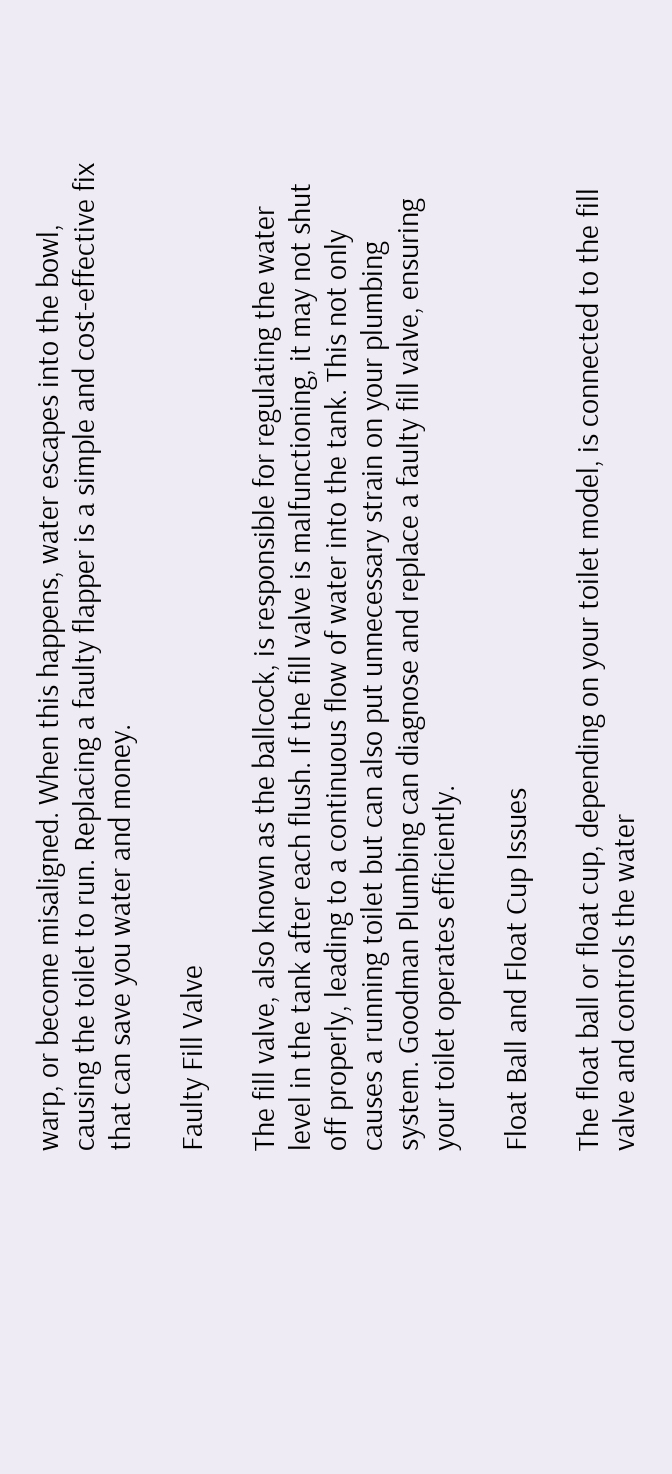warp, or become misaligned. When this happens, water escapes into the bowl, causing the toilet to run. Replacing a faulty flapper is a simple and cost-effective fix that can save you water and money.

Faulty Fill Valve

The fill valve, also known as the ballcock, is responsible for regulating the water level in the tank after each flush. If the fill valve is malfunctioning, it may not shut off properly, leading to a continuous flow of water into the tank. This not only causes a running toilet but can also put unnecessary strain on your plumbing system. Goodman Plumbing can diagnose and replace a faulty fill valve, ensuring your toilet operates efficiently.

Float Ball and Float Cup Issues

The float ball or float cup, depending on your toilet model, is connected to the fill valve and controls the water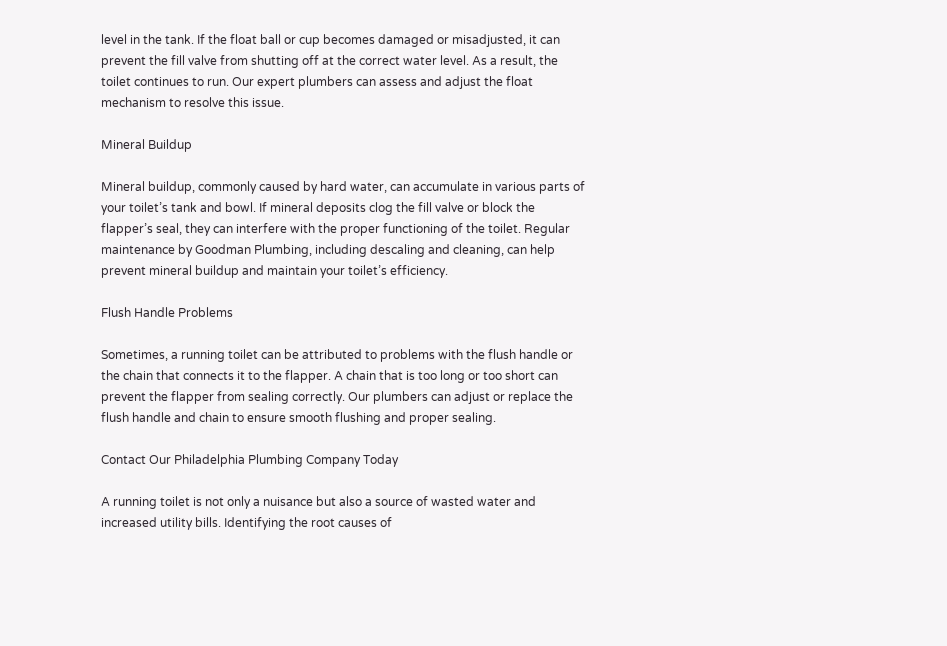level in the tank. If the float ball or cup becomes damaged or misadjusted, it can prevent the fill valve from shutting off at the correct water level. As a result, the toilet continues to run. Our expert plumbers can assess and adjust the float mechanism to resolve this issue.

Mineral Buildup

Mineral buildup, commonly caused by hard water, can accumulate in various parts of your toilet’s tank and bowl. If mineral deposits clog the fill valve or block the flapper’s seal, they can interfere with the proper functioning of the toilet. Regular maintenance by Goodman Plumbing, including descaling and cleaning, can help prevent mineral buildup and maintain your toilet’s efficiency.

Flush Handle Problems

Sometimes, a running toilet can be attributed to problems with the flush handle or the chain that connects it to the flapper. A chain that is too long or too short can prevent the flapper from sealing correctly. Our plumbers can adjust or replace the flush handle and chain to ensure smooth flushing and proper sealing.

Contact Our Philadelphia Plumbing Company Today

A running toilet is not only a nuisance but also a source of wasted water and increased utility bills. Identifying the root causes of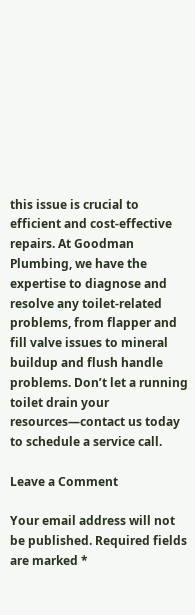this issue is crucial to efficient and cost-effective repairs. At Goodman Plumbing, we have the expertise to diagnose and resolve any toilet-related problems, from flapper and fill valve issues to mineral buildup and flush handle problems. Don’t let a running toilet drain your resources—contact us today to schedule a service call.

Leave a Comment

Your email address will not be published. Required fields are marked *